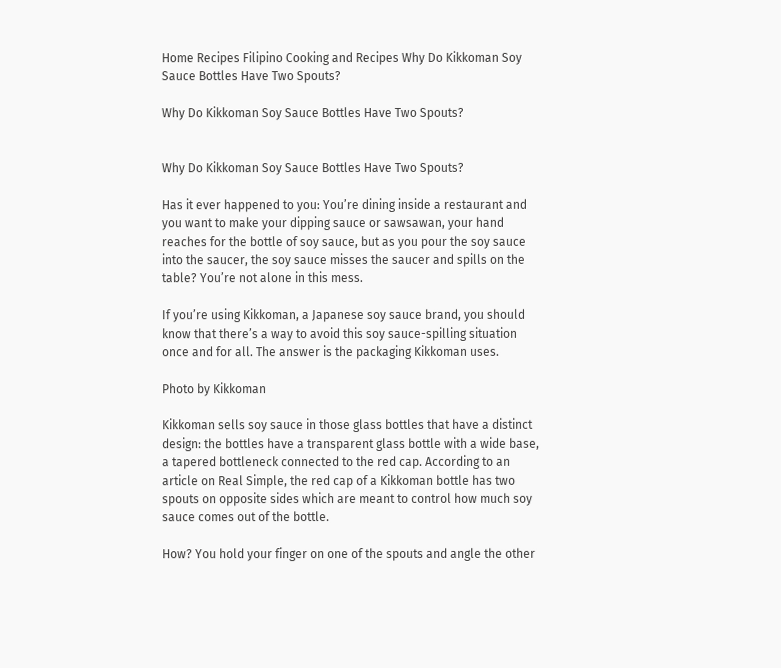Home Recipes Filipino Cooking and Recipes Why Do Kikkoman Soy Sauce Bottles Have Two Spouts?

Why Do Kikkoman Soy Sauce Bottles Have Two Spouts?


Why Do Kikkoman Soy Sauce Bottles Have Two Spouts?

Has it ever happened to you: You’re dining inside a restaurant and you want to make your dipping sauce or sawsawan, your hand reaches for the bottle of soy sauce, but as you pour the soy sauce into the saucer, the soy sauce misses the saucer and spills on the table? You’re not alone in this mess.

If you’re using Kikkoman, a Japanese soy sauce brand, you should know that there’s a way to avoid this soy sauce-spilling situation once and for all. The answer is the packaging Kikkoman uses.

Photo by Kikkoman

Kikkoman sells soy sauce in those glass bottles that have a distinct design: the bottles have a transparent glass bottle with a wide base, a tapered bottleneck connected to the red cap. According to an article on Real Simple, the red cap of a Kikkoman bottle has two spouts on opposite sides which are meant to control how much soy sauce comes out of the bottle.

How? You hold your finger on one of the spouts and angle the other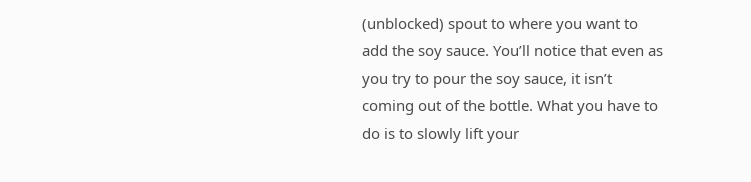(unblocked) spout to where you want to add the soy sauce. You’ll notice that even as you try to pour the soy sauce, it isn’t coming out of the bottle. What you have to do is to slowly lift your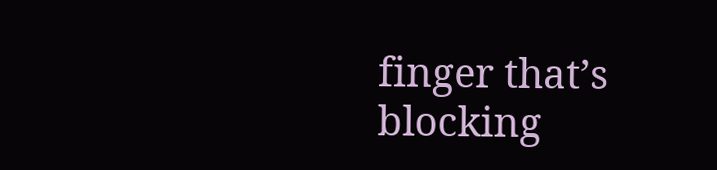finger that’s blocking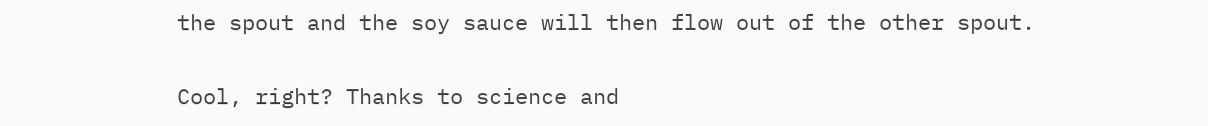the spout and the soy sauce will then flow out of the other spout.

Cool, right? Thanks to science and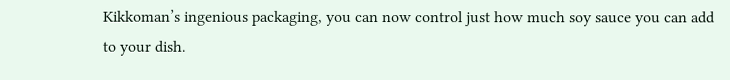Kikkoman’s ingenious packaging, you can now control just how much soy sauce you can add to your dish.